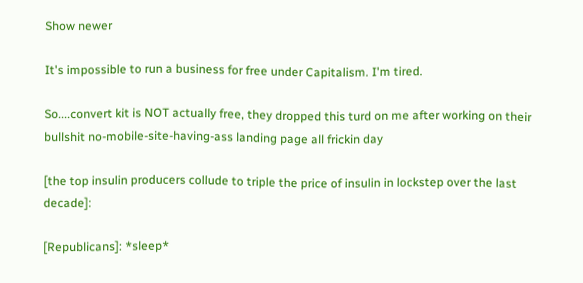Show newer

It's impossible to run a business for free under Capitalism. I'm tired.

So....convert kit is NOT actually free, they dropped this turd on me after working on their bullshit no-mobile-site-having-ass landing page all frickin day

[the top insulin producers collude to triple the price of insulin in lockstep over the last decade]:

[Republicans]: *sleep*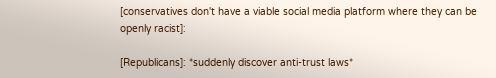[conservatives don't have a viable social media platform where they can be openly racist]:

[Republicans]: *suddenly discover anti-trust laws*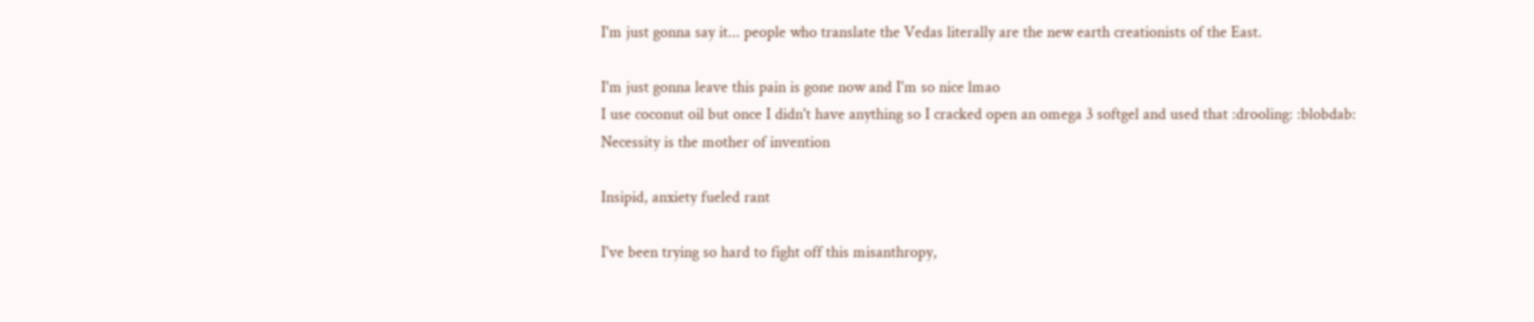I'm just gonna say it... people who translate the Vedas literally are the new earth creationists of the East.

I'm just gonna leave this pain is gone now and I'm so nice lmao
I use coconut oil but once I didn't have anything so I cracked open an omega 3 softgel and used that :drooling: :blobdab:
Necessity is the mother of invention

Insipid, anxiety fueled rant

I've been trying so hard to fight off this misanthropy,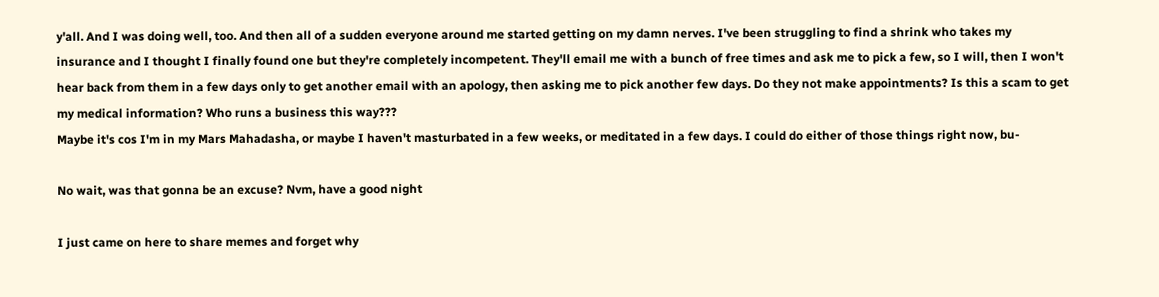y'all. And I was doing well, too. And then all of a sudden everyone around me started getting on my damn nerves. I've been struggling to find a shrink who takes my insurance and I thought I finally found one but they're completely incompetent. They'll email me with a bunch of free times and ask me to pick a few, so I will, then I won't hear back from them in a few days only to get another email with an apology, then asking me to pick another few days. Do they not make appointments? Is this a scam to get my medical information? Who runs a business this way???
Maybe it's cos I'm in my Mars Mahadasha, or maybe I haven't masturbated in a few weeks, or meditated in a few days. I could do either of those things right now, bu-

No wait, was that gonna be an excuse? Nvm, have a good night

I just came on here to share memes and forget why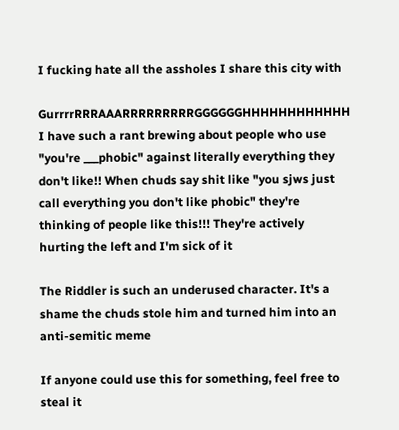I fucking hate all the assholes I share this city with

GurrrrRRRAAARRRRRRRRRGGGGGGHHHHHHHHHHHH I have such a rant brewing about people who use "you're ___phobic" against literally everything they don't like!! When chuds say shit like "you sjws just call everything you don't like phobic" they're thinking of people like this!!! They're actively hurting the left and I'm sick of it

The Riddler is such an underused character. It's a shame the chuds stole him and turned him into an anti-semitic meme

If anyone could use this for something, feel free to steal it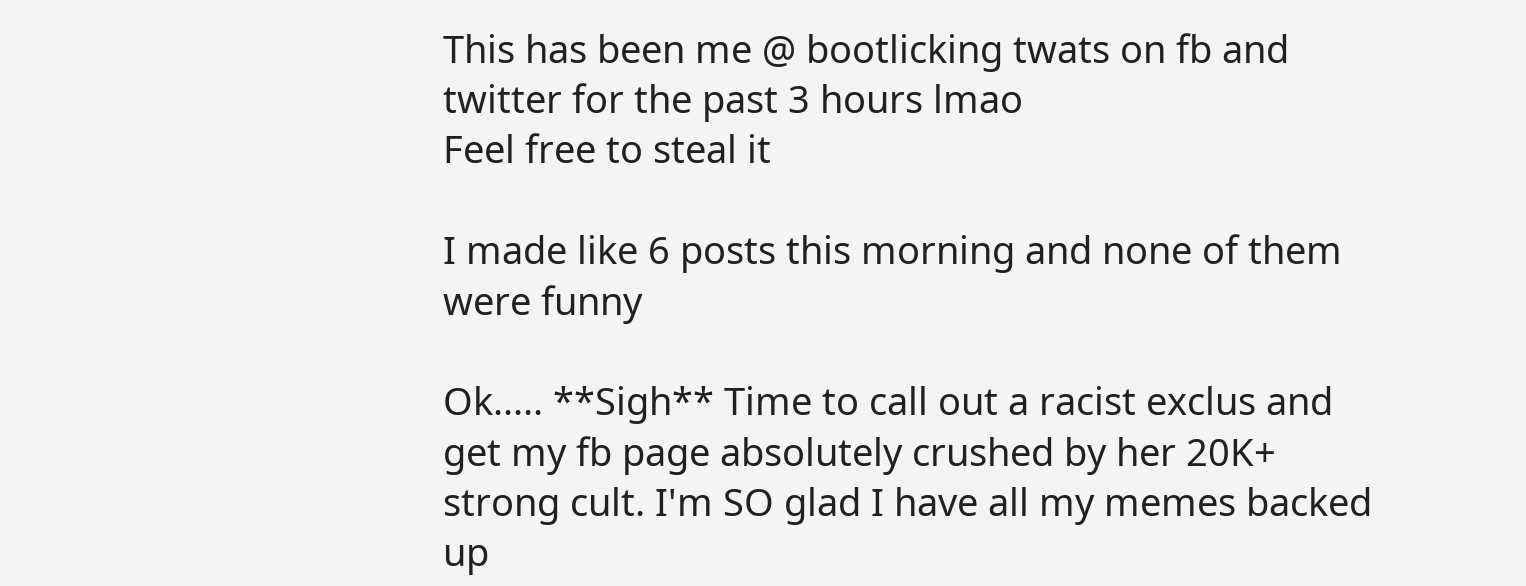This has been me @ bootlicking twats on fb and twitter for the past 3 hours lmao
Feel free to steal it

I made like 6 posts this morning and none of them were funny

Ok..... **Sigh** Time to call out a racist exclus and get my fb page absolutely crushed by her 20K+ strong cult. I'm SO glad I have all my memes backed up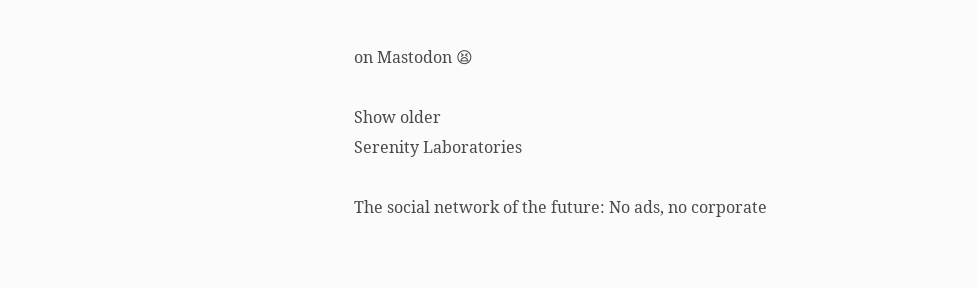on Mastodon 😫

Show older
Serenity Laboratories

The social network of the future: No ads, no corporate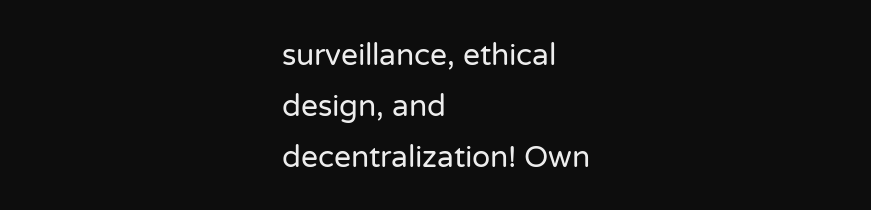surveillance, ethical design, and decentralization! Own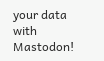your data with Mastodon!